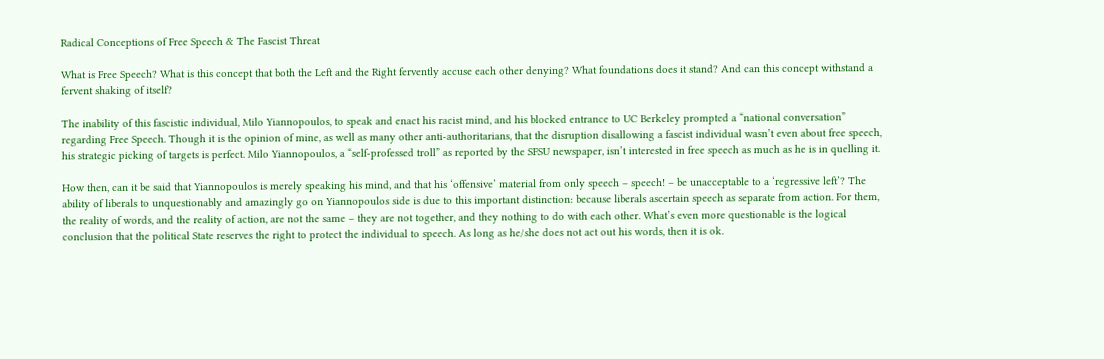Radical Conceptions of Free Speech & The Fascist Threat

What is Free Speech? What is this concept that both the Left and the Right fervently accuse each other denying? What foundations does it stand? And can this concept withstand a fervent shaking of itself?

The inability of this fascistic individual, Milo Yiannopoulos, to speak and enact his racist mind, and his blocked entrance to UC Berkeley prompted a “national conversation” regarding Free Speech. Though it is the opinion of mine, as well as many other anti-authoritarians, that the disruption disallowing a fascist individual wasn’t even about free speech, his strategic picking of targets is perfect. Milo Yiannopoulos, a “self-professed troll” as reported by the SFSU newspaper, isn’t interested in free speech as much as he is in quelling it.

How then, can it be said that Yiannopoulos is merely speaking his mind, and that his ‘offensive’ material from only speech – speech! – be unacceptable to a ‘regressive left’? The ability of liberals to unquestionably and amazingly go on Yiannopoulos side is due to this important distinction: because liberals ascertain speech as separate from action. For them, the reality of words, and the reality of action, are not the same – they are not together, and they nothing to do with each other. What’s even more questionable is the logical conclusion that the political State reserves the right to protect the individual to speech. As long as he/she does not act out his words, then it is ok.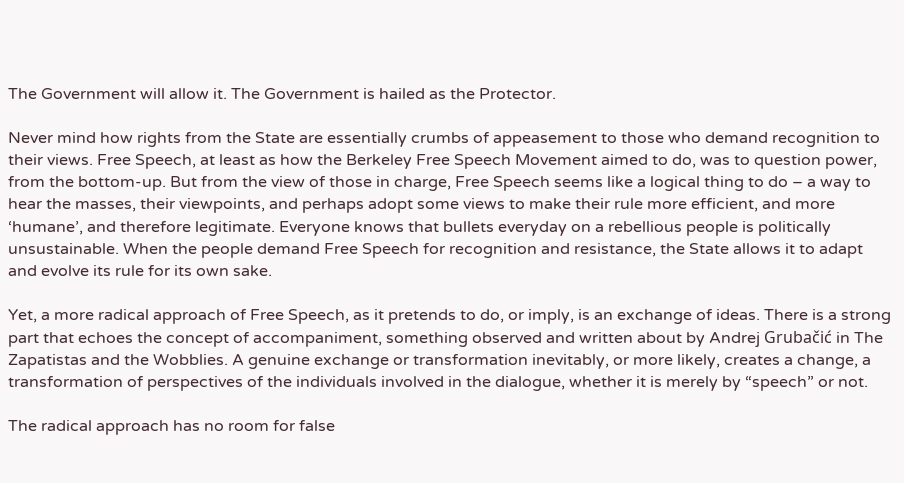The Government will allow it. The Government is hailed as the Protector.

Never mind how rights from the State are essentially crumbs of appeasement to those who demand recognition to their views. Free Speech, at least as how the Berkeley Free Speech Movement aimed to do, was to question power, from the bottom-up. But from the view of those in charge, Free Speech seems like a logical thing to do – a way to hear the masses, their viewpoints, and perhaps adopt some views to make their rule more efficient, and more ‘humane’, and therefore legitimate. Everyone knows that bullets everyday on a rebellious people is politically unsustainable. When the people demand Free Speech for recognition and resistance, the State allows it to adapt and evolve its rule for its own sake.

Yet, a more radical approach of Free Speech, as it pretends to do, or imply, is an exchange of ideas. There is a strong part that echoes the concept of accompaniment, something observed and written about by Andrej Grubačić in The Zapatistas and the Wobblies. A genuine exchange or transformation inevitably, or more likely, creates a change, a transformation of perspectives of the individuals involved in the dialogue, whether it is merely by “speech” or not.

The radical approach has no room for false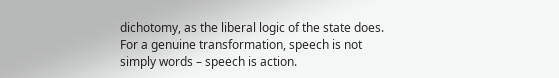dichotomy, as the liberal logic of the state does. For a genuine transformation, speech is not simply words – speech is action.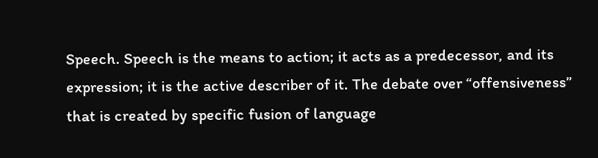Speech. Speech is the means to action; it acts as a predecessor, and its expression; it is the active describer of it. The debate over “offensiveness” that is created by specific fusion of language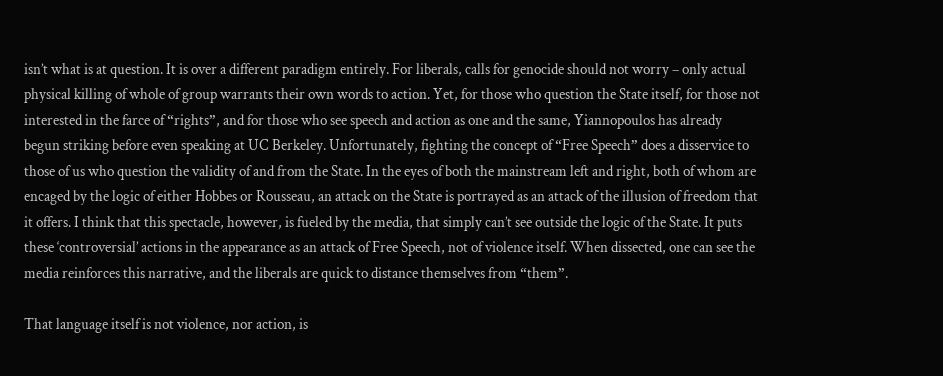isn’t what is at question. It is over a different paradigm entirely. For liberals, calls for genocide should not worry – only actual physical killing of whole of group warrants their own words to action. Yet, for those who question the State itself, for those not interested in the farce of “rights”, and for those who see speech and action as one and the same, Yiannopoulos has already begun striking before even speaking at UC Berkeley. Unfortunately, fighting the concept of “Free Speech” does a disservice to those of us who question the validity of and from the State. In the eyes of both the mainstream left and right, both of whom are encaged by the logic of either Hobbes or Rousseau, an attack on the State is portrayed as an attack of the illusion of freedom that it offers. I think that this spectacle, however, is fueled by the media, that simply can’t see outside the logic of the State. It puts these ‘controversial’ actions in the appearance as an attack of Free Speech, not of violence itself. When dissected, one can see the media reinforces this narrative, and the liberals are quick to distance themselves from “them”.

That language itself is not violence, nor action, is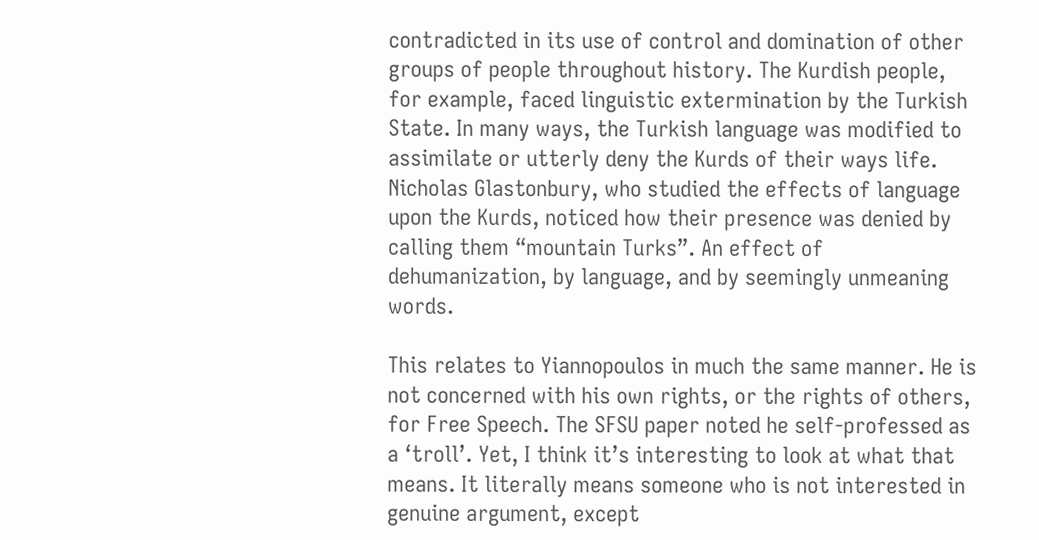contradicted in its use of control and domination of other groups of people throughout history. The Kurdish people, for example, faced linguistic extermination by the Turkish State. In many ways, the Turkish language was modified to assimilate or utterly deny the Kurds of their ways life. Nicholas Glastonbury, who studied the effects of language upon the Kurds, noticed how their presence was denied by calling them “mountain Turks”. An effect of dehumanization, by language, and by seemingly unmeaning words.

This relates to Yiannopoulos in much the same manner. He is not concerned with his own rights, or the rights of others, for Free Speech. The SFSU paper noted he self-professed as a ‘troll’. Yet, I think it’s interesting to look at what that means. It literally means someone who is not interested in genuine argument, except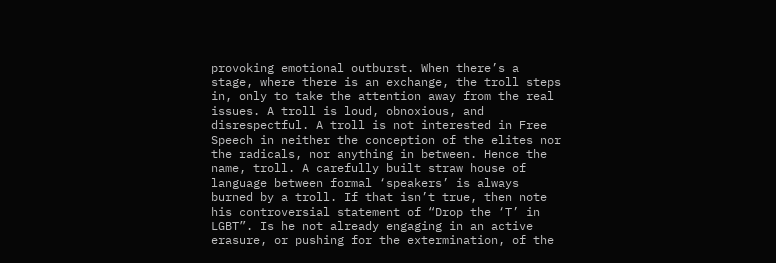provoking emotional outburst. When there’s a stage, where there is an exchange, the troll steps in, only to take the attention away from the real issues. A troll is loud, obnoxious, and disrespectful. A troll is not interested in Free Speech in neither the conception of the elites nor the radicals, nor anything in between. Hence the name, troll. A carefully built straw house of language between formal ‘speakers’ is always burned by a troll. If that isn’t true, then note his controversial statement of “Drop the ‘T’ in LGBT”. Is he not already engaging in an active erasure, or pushing for the extermination, of the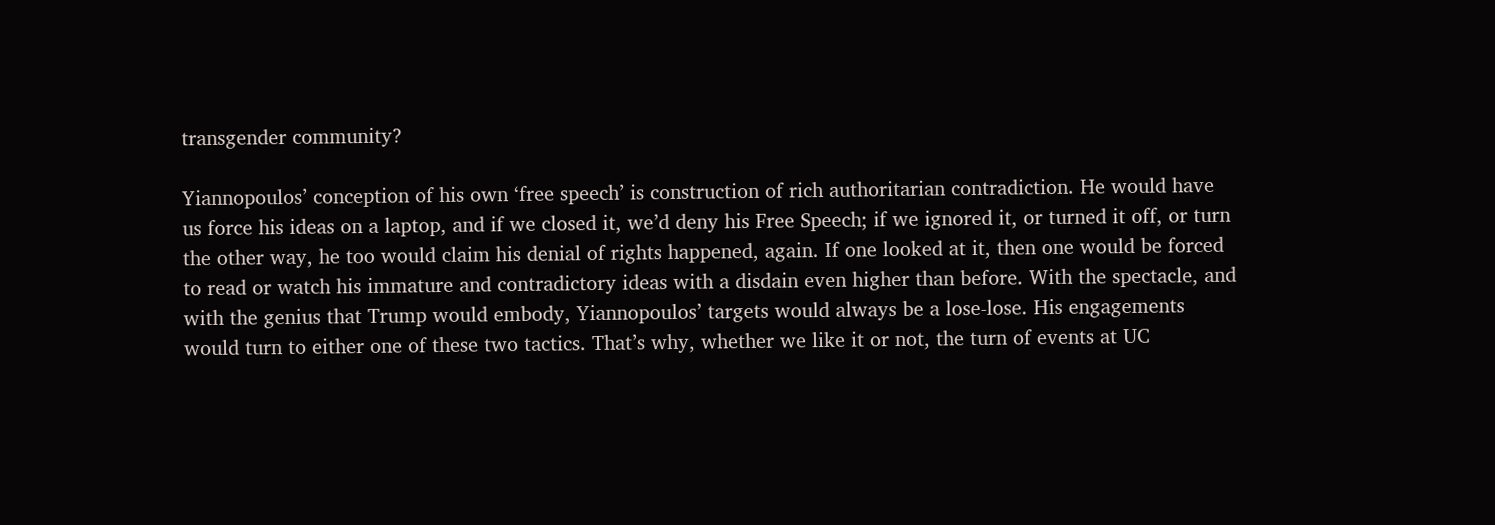transgender community?

Yiannopoulos’ conception of his own ‘free speech’ is construction of rich authoritarian contradiction. He would have us force his ideas on a laptop, and if we closed it, we’d deny his Free Speech; if we ignored it, or turned it off, or turn the other way, he too would claim his denial of rights happened, again. If one looked at it, then one would be forced to read or watch his immature and contradictory ideas with a disdain even higher than before. With the spectacle, and with the genius that Trump would embody, Yiannopoulos’ targets would always be a lose-lose. His engagements would turn to either one of these two tactics. That’s why, whether we like it or not, the turn of events at UC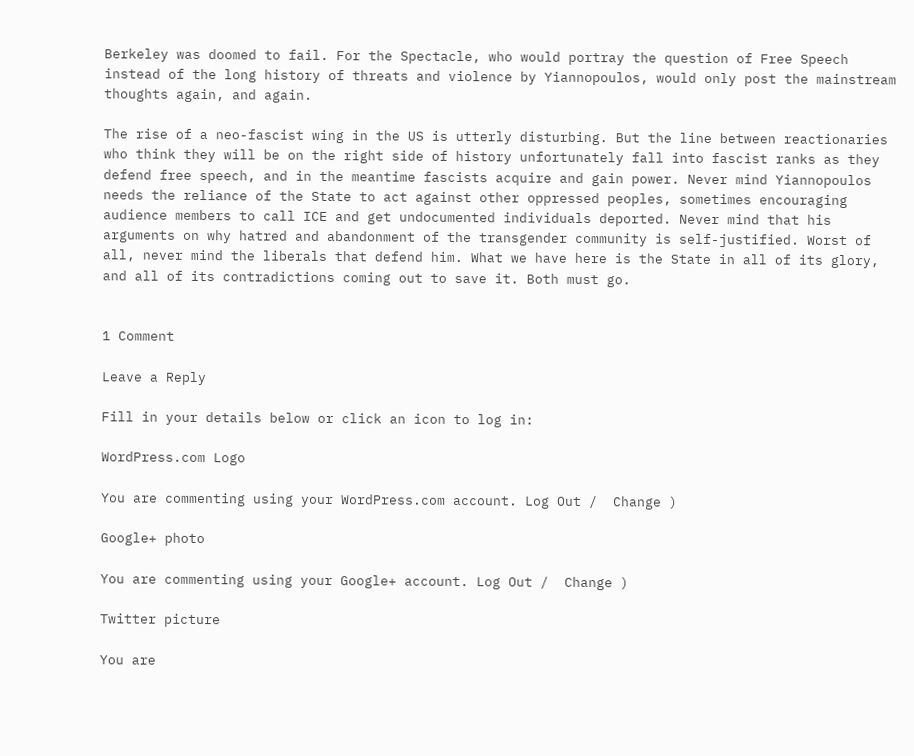Berkeley was doomed to fail. For the Spectacle, who would portray the question of Free Speech instead of the long history of threats and violence by Yiannopoulos, would only post the mainstream thoughts again, and again.

The rise of a neo-fascist wing in the US is utterly disturbing. But the line between reactionaries who think they will be on the right side of history unfortunately fall into fascist ranks as they defend free speech, and in the meantime fascists acquire and gain power. Never mind Yiannopoulos needs the reliance of the State to act against other oppressed peoples, sometimes encouraging audience members to call ICE and get undocumented individuals deported. Never mind that his arguments on why hatred and abandonment of the transgender community is self-justified. Worst of all, never mind the liberals that defend him. What we have here is the State in all of its glory, and all of its contradictions coming out to save it. Both must go.


1 Comment

Leave a Reply

Fill in your details below or click an icon to log in:

WordPress.com Logo

You are commenting using your WordPress.com account. Log Out /  Change )

Google+ photo

You are commenting using your Google+ account. Log Out /  Change )

Twitter picture

You are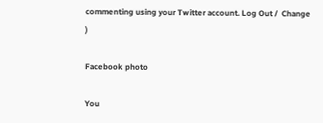commenting using your Twitter account. Log Out /  Change )

Facebook photo

You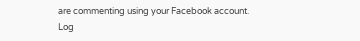are commenting using your Facebook account. Log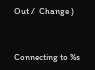Out /  Change )


Connecting to %s